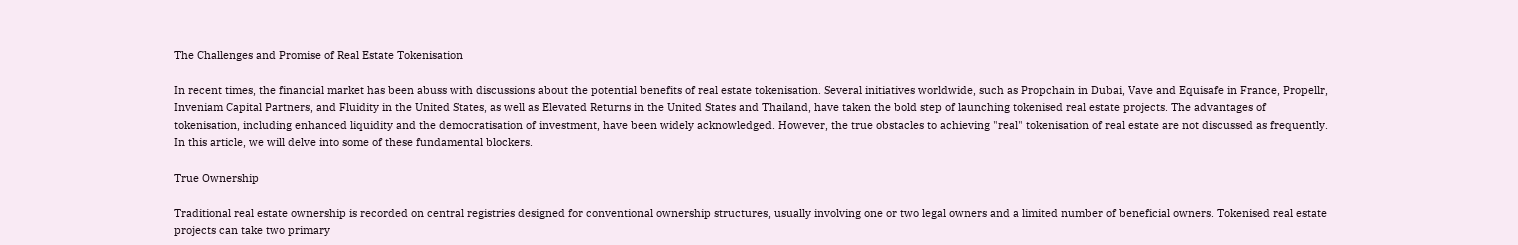The Challenges and Promise of Real Estate Tokenisation

In recent times, the financial market has been abuss with discussions about the potential benefits of real estate tokenisation. Several initiatives worldwide, such as Propchain in Dubai, Vave and Equisafe in France, Propellr, Inveniam Capital Partners, and Fluidity in the United States, as well as Elevated Returns in the United States and Thailand, have taken the bold step of launching tokenised real estate projects. The advantages of tokenisation, including enhanced liquidity and the democratisation of investment, have been widely acknowledged. However, the true obstacles to achieving "real" tokenisation of real estate are not discussed as frequently. In this article, we will delve into some of these fundamental blockers.

True Ownership

Traditional real estate ownership is recorded on central registries designed for conventional ownership structures, usually involving one or two legal owners and a limited number of beneficial owners. Tokenised real estate projects can take two primary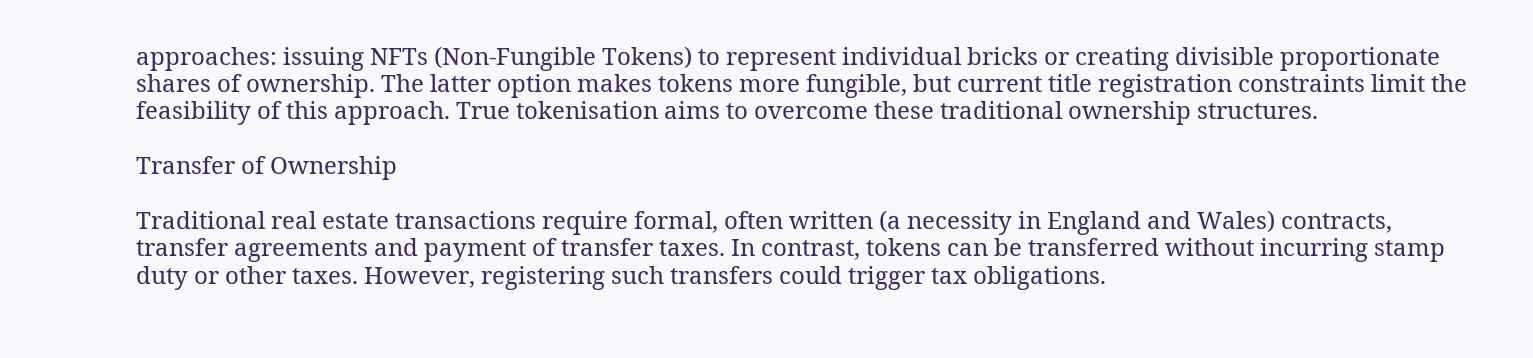approaches: issuing NFTs (Non-Fungible Tokens) to represent individual bricks or creating divisible proportionate shares of ownership. The latter option makes tokens more fungible, but current title registration constraints limit the feasibility of this approach. True tokenisation aims to overcome these traditional ownership structures.

Transfer of Ownership

Traditional real estate transactions require formal, often written (a necessity in England and Wales) contracts, transfer agreements and payment of transfer taxes. In contrast, tokens can be transferred without incurring stamp duty or other taxes. However, registering such transfers could trigger tax obligations.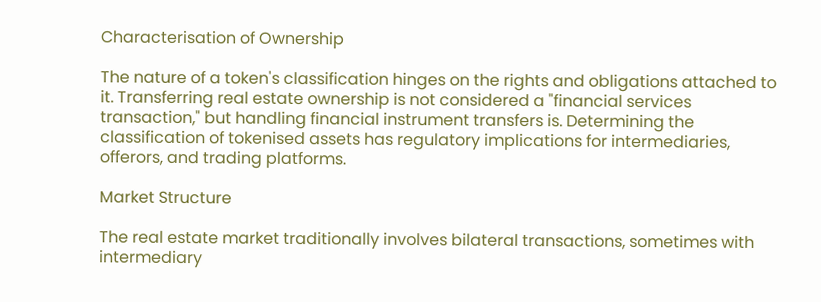Characterisation of Ownership

The nature of a token's classification hinges on the rights and obligations attached to it. Transferring real estate ownership is not considered a "financial services transaction," but handling financial instrument transfers is. Determining the classification of tokenised assets has regulatory implications for intermediaries, offerors, and trading platforms.

Market Structure

The real estate market traditionally involves bilateral transactions, sometimes with intermediary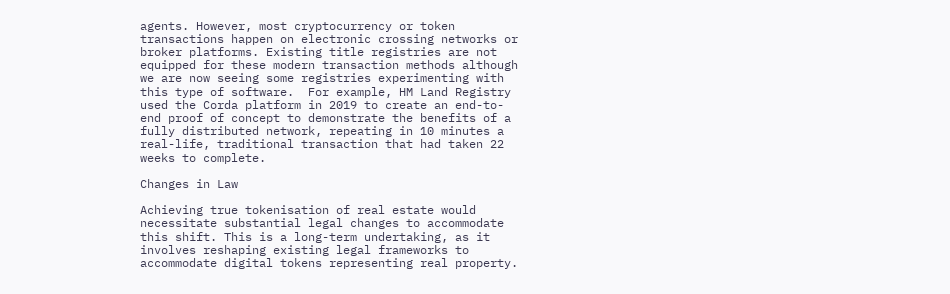agents. However, most cryptocurrency or token transactions happen on electronic crossing networks or broker platforms. Existing title registries are not equipped for these modern transaction methods although we are now seeing some registries experimenting with this type of software.  For example, HM Land Registry used the Corda platform in 2019 to create an end-to-end proof of concept to demonstrate the benefits of a fully distributed network, repeating in 10 minutes a real-life, traditional transaction that had taken 22 weeks to complete.

Changes in Law

Achieving true tokenisation of real estate would necessitate substantial legal changes to accommodate this shift. This is a long-term undertaking, as it involves reshaping existing legal frameworks to accommodate digital tokens representing real property.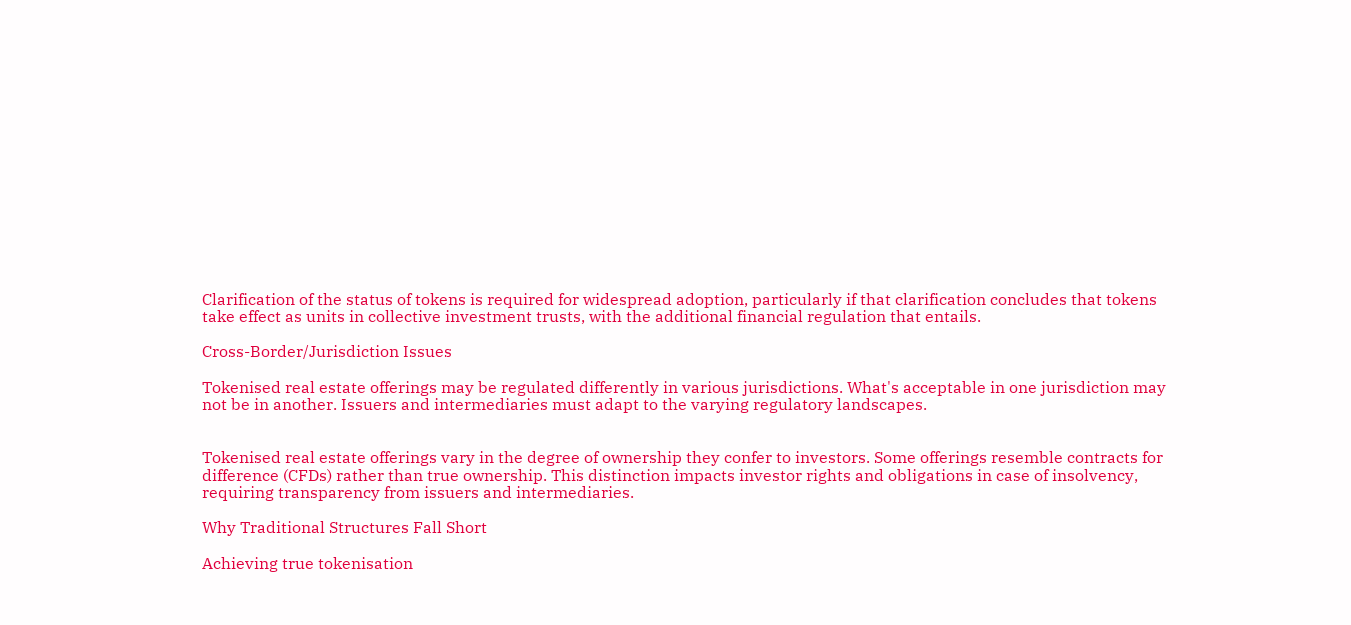Clarification of the status of tokens is required for widespread adoption, particularly if that clarification concludes that tokens take effect as units in collective investment trusts, with the additional financial regulation that entails.

Cross-Border/Jurisdiction Issues

Tokenised real estate offerings may be regulated differently in various jurisdictions. What's acceptable in one jurisdiction may not be in another. Issuers and intermediaries must adapt to the varying regulatory landscapes.


Tokenised real estate offerings vary in the degree of ownership they confer to investors. Some offerings resemble contracts for difference (CFDs) rather than true ownership. This distinction impacts investor rights and obligations in case of insolvency, requiring transparency from issuers and intermediaries.

Why Traditional Structures Fall Short

Achieving true tokenisation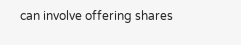can involve offering shares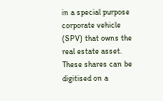in a special purpose corporate vehicle (SPV) that owns the real estate asset. These shares can be digitised on a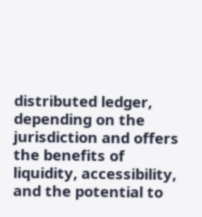distributed ledger, depending on the jurisdiction and offers the benefits of liquidity, accessibility, and the potential to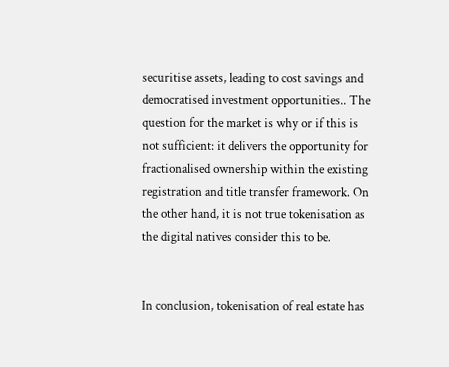securitise assets, leading to cost savings and democratised investment opportunities.. The question for the market is why or if this is not sufficient: it delivers the opportunity for fractionalised ownership within the existing registration and title transfer framework. On the other hand, it is not true tokenisation as the digital natives consider this to be.


In conclusion, tokenisation of real estate has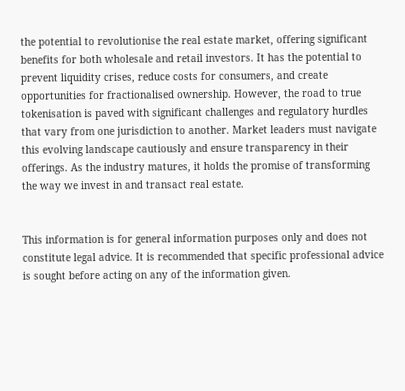the potential to revolutionise the real estate market, offering significant benefits for both wholesale and retail investors. It has the potential to prevent liquidity crises, reduce costs for consumers, and create opportunities for fractionalised ownership. However, the road to true tokenisation is paved with significant challenges and regulatory hurdles that vary from one jurisdiction to another. Market leaders must navigate this evolving landscape cautiously and ensure transparency in their offerings. As the industry matures, it holds the promise of transforming the way we invest in and transact real estate.


This information is for general information purposes only and does not constitute legal advice. It is recommended that specific professional advice is sought before acting on any of the information given.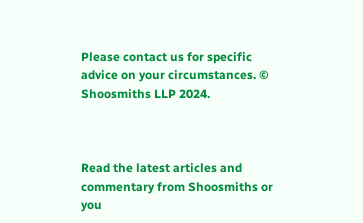Please contact us for specific advice on your circumstances. © Shoosmiths LLP 2024.



Read the latest articles and commentary from Shoosmiths or you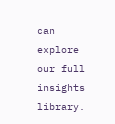can explore our full insights library.